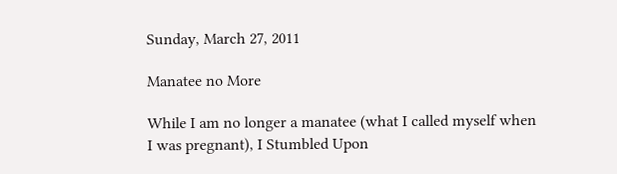Sunday, March 27, 2011

Manatee no More

While I am no longer a manatee (what I called myself when I was pregnant), I Stumbled Upon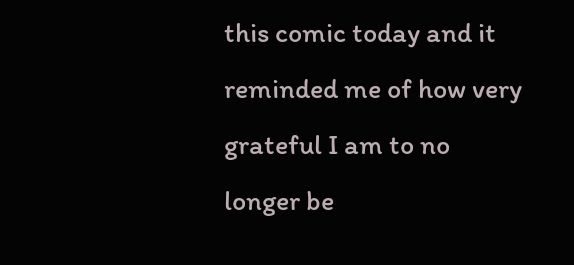this comic today and it reminded me of how very grateful I am to no longer be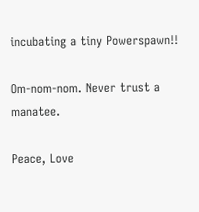incubating a tiny Powerspawn!!

Om-nom-nom. Never trust a manatee.

Peace, Love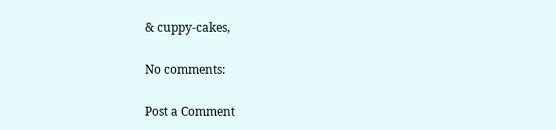& cuppy-cakes,

No comments:

Post a Comment